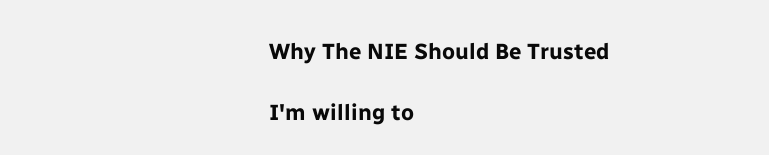Why The NIE Should Be Trusted

I'm willing to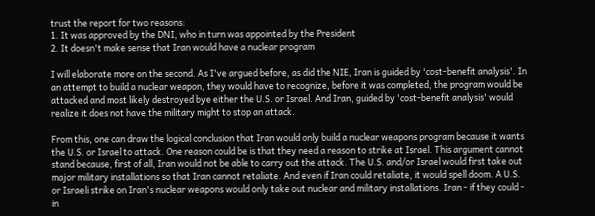trust the report for two reasons:
1. It was approved by the DNI, who in turn was appointed by the President
2. It doesn't make sense that Iran would have a nuclear program

I will elaborate more on the second. As I've argued before, as did the NIE, Iran is guided by 'cost-benefit analysis'. In an attempt to build a nuclear weapon, they would have to recognize, before it was completed, the program would be attacked and most likely destroyed bye either the U.S. or Israel. And Iran, guided by 'cost-benefit analysis' would realize it does not have the military might to stop an attack.

From this, one can draw the logical conclusion that Iran would only build a nuclear weapons program because it wants the U.S. or Israel to attack. One reason could be is that they need a reason to strike at Israel. This argument cannot stand because, first of all, Iran would not be able to carry out the attack. The U.S. and/or Israel would first take out major military installations so that Iran cannot retaliate. And even if Iran could retaliate, it would spell doom. A U.S. or Israeli strike on Iran's nuclear weapons would only take out nuclear and military installations. Iran - if they could - in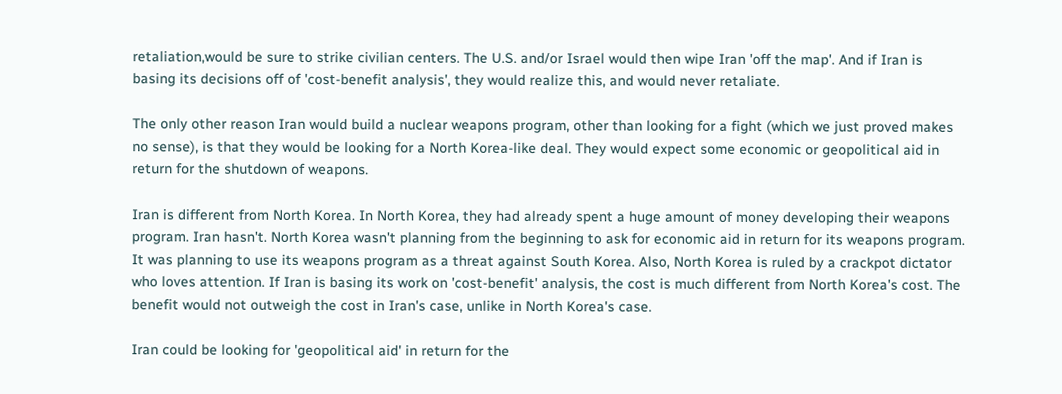retaliation,would be sure to strike civilian centers. The U.S. and/or Israel would then wipe Iran 'off the map'. And if Iran is basing its decisions off of 'cost-benefit analysis', they would realize this, and would never retaliate.

The only other reason Iran would build a nuclear weapons program, other than looking for a fight (which we just proved makes no sense), is that they would be looking for a North Korea-like deal. They would expect some economic or geopolitical aid in return for the shutdown of weapons.

Iran is different from North Korea. In North Korea, they had already spent a huge amount of money developing their weapons program. Iran hasn't. North Korea wasn't planning from the beginning to ask for economic aid in return for its weapons program. It was planning to use its weapons program as a threat against South Korea. Also, North Korea is ruled by a crackpot dictator who loves attention. If Iran is basing its work on 'cost-benefit' analysis, the cost is much different from North Korea's cost. The benefit would not outweigh the cost in Iran's case, unlike in North Korea's case.

Iran could be looking for 'geopolitical aid' in return for the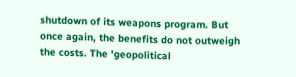shutdown of its weapons program. But once again, the benefits do not outweigh the costs. The 'geopolitical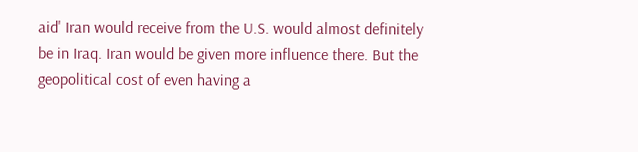aid' Iran would receive from the U.S. would almost definitely be in Iraq. Iran would be given more influence there. But the geopolitical cost of even having a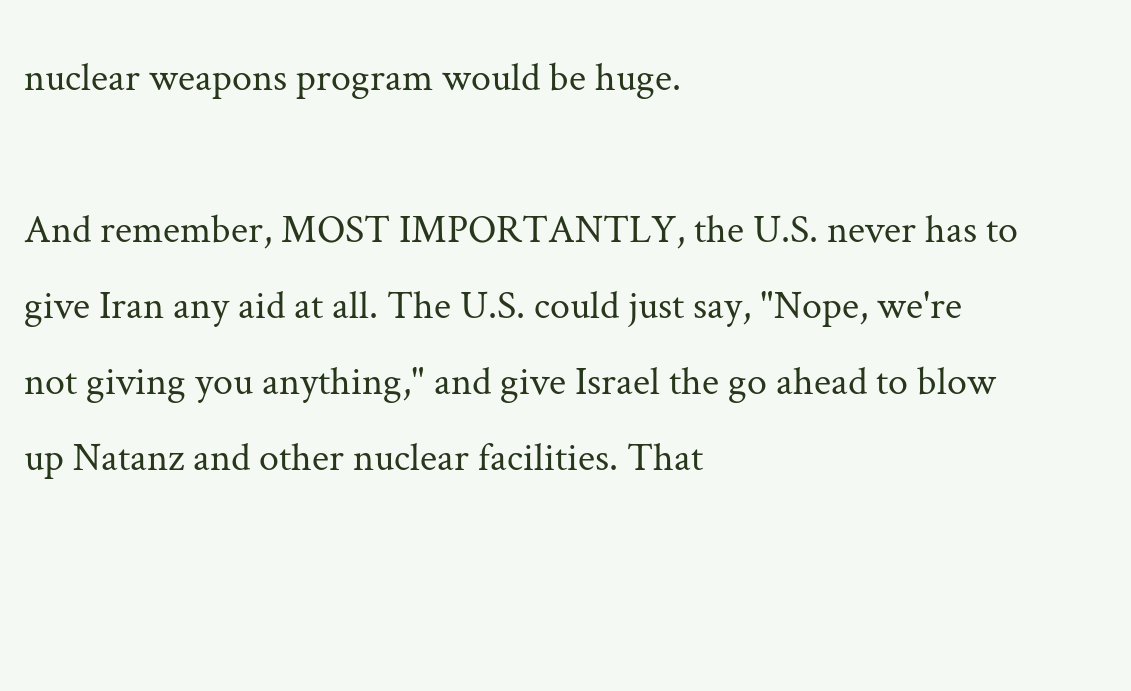nuclear weapons program would be huge.

And remember, MOST IMPORTANTLY, the U.S. never has to give Iran any aid at all. The U.S. could just say, "Nope, we're not giving you anything," and give Israel the go ahead to blow up Natanz and other nuclear facilities. That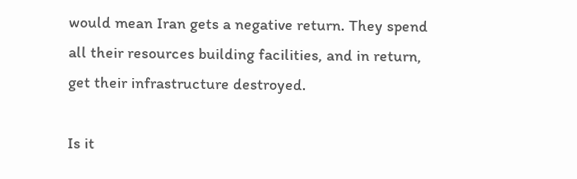would mean Iran gets a negative return. They spend all their resources building facilities, and in return, get their infrastructure destroyed.

Is it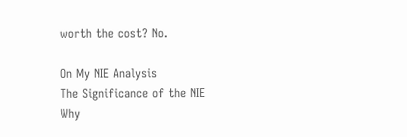worth the cost? No.

On My NIE Analysis
The Significance of the NIE
Why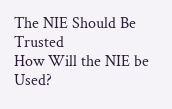The NIE Should Be Trusted
How Will the NIE be Used?